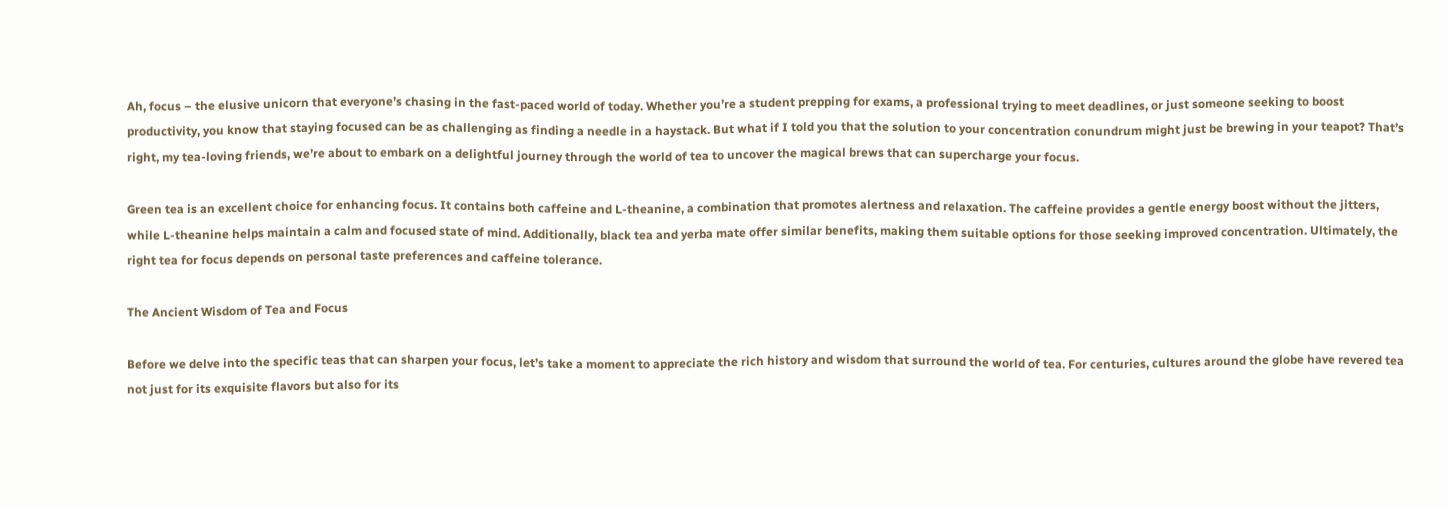Ah, focus – the elusive unicorn that everyone’s chasing in the fast-paced world of today. Whether you’re a student prepping for exams, a professional trying to meet deadlines, or just someone seeking to boost productivity, you know that staying focused can be as challenging as finding a needle in a haystack. But what if I told you that the solution to your concentration conundrum might just be brewing in your teapot? That’s right, my tea-loving friends, we’re about to embark on a delightful journey through the world of tea to uncover the magical brews that can supercharge your focus.

Green tea is an excellent choice for enhancing focus. It contains both caffeine and L-theanine, a combination that promotes alertness and relaxation. The caffeine provides a gentle energy boost without the jitters, while L-theanine helps maintain a calm and focused state of mind. Additionally, black tea and yerba mate offer similar benefits, making them suitable options for those seeking improved concentration. Ultimately, the right tea for focus depends on personal taste preferences and caffeine tolerance.

The Ancient Wisdom of Tea and Focus

Before we delve into the specific teas that can sharpen your focus, let’s take a moment to appreciate the rich history and wisdom that surround the world of tea. For centuries, cultures around the globe have revered tea not just for its exquisite flavors but also for its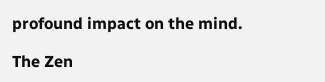profound impact on the mind.

The Zen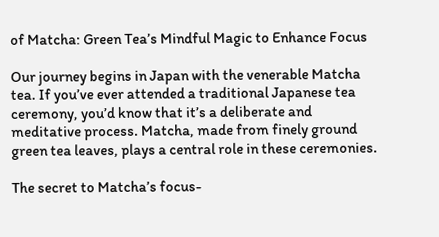of Matcha: Green Tea’s Mindful Magic to Enhance Focus

Our journey begins in Japan with the venerable Matcha tea. If you’ve ever attended a traditional Japanese tea ceremony, you’d know that it’s a deliberate and meditative process. Matcha, made from finely ground green tea leaves, plays a central role in these ceremonies.

The secret to Matcha’s focus-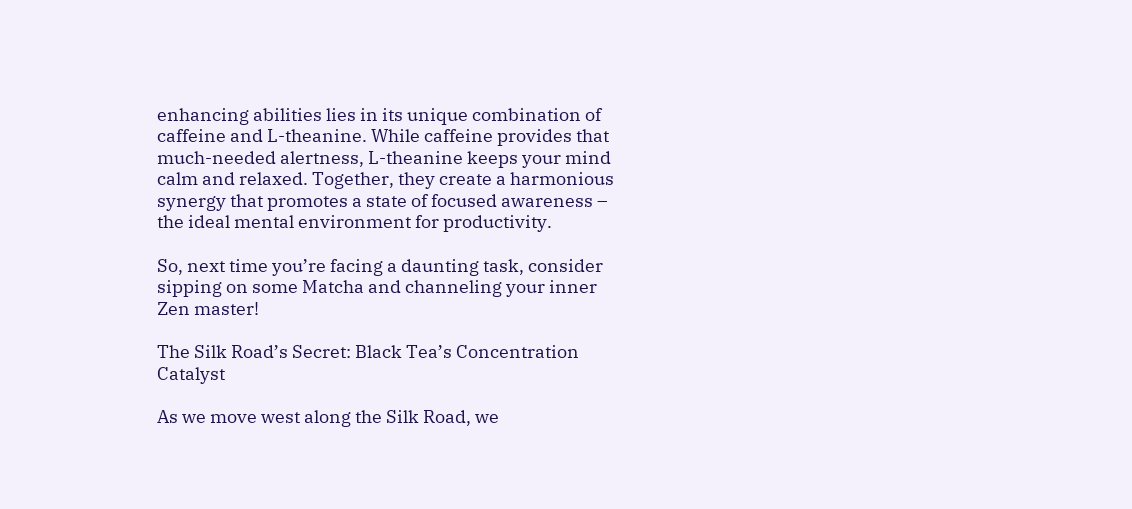enhancing abilities lies in its unique combination of caffeine and L-theanine. While caffeine provides that much-needed alertness, L-theanine keeps your mind calm and relaxed. Together, they create a harmonious synergy that promotes a state of focused awareness – the ideal mental environment for productivity.

So, next time you’re facing a daunting task, consider sipping on some Matcha and channeling your inner Zen master!

The Silk Road’s Secret: Black Tea’s Concentration Catalyst

As we move west along the Silk Road, we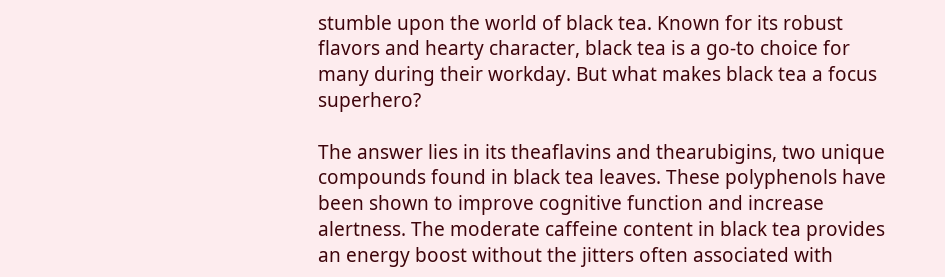stumble upon the world of black tea. Known for its robust flavors and hearty character, black tea is a go-to choice for many during their workday. But what makes black tea a focus superhero?

The answer lies in its theaflavins and thearubigins, two unique compounds found in black tea leaves. These polyphenols have been shown to improve cognitive function and increase alertness. The moderate caffeine content in black tea provides an energy boost without the jitters often associated with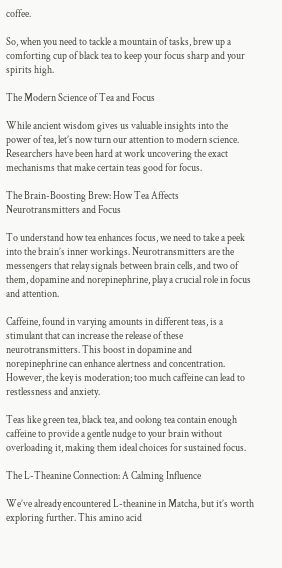coffee.

So, when you need to tackle a mountain of tasks, brew up a comforting cup of black tea to keep your focus sharp and your spirits high.

The Modern Science of Tea and Focus

While ancient wisdom gives us valuable insights into the power of tea, let’s now turn our attention to modern science. Researchers have been hard at work uncovering the exact mechanisms that make certain teas good for focus.

The Brain-Boosting Brew: How Tea Affects Neurotransmitters and Focus

To understand how tea enhances focus, we need to take a peek into the brain’s inner workings. Neurotransmitters are the messengers that relay signals between brain cells, and two of them, dopamine and norepinephrine, play a crucial role in focus and attention.

Caffeine, found in varying amounts in different teas, is a stimulant that can increase the release of these neurotransmitters. This boost in dopamine and norepinephrine can enhance alertness and concentration. However, the key is moderation; too much caffeine can lead to restlessness and anxiety.

Teas like green tea, black tea, and oolong tea contain enough caffeine to provide a gentle nudge to your brain without overloading it, making them ideal choices for sustained focus.

The L-Theanine Connection: A Calming Influence

We’ve already encountered L-theanine in Matcha, but it’s worth exploring further. This amino acid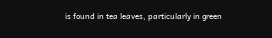is found in tea leaves, particularly in green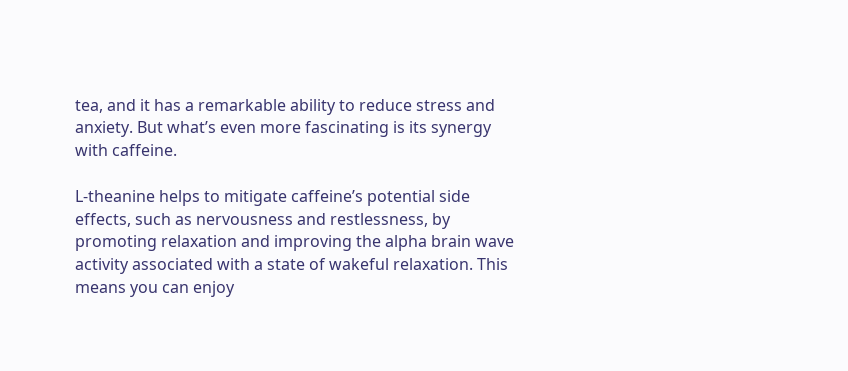tea, and it has a remarkable ability to reduce stress and anxiety. But what’s even more fascinating is its synergy with caffeine.

L-theanine helps to mitigate caffeine’s potential side effects, such as nervousness and restlessness, by promoting relaxation and improving the alpha brain wave activity associated with a state of wakeful relaxation. This means you can enjoy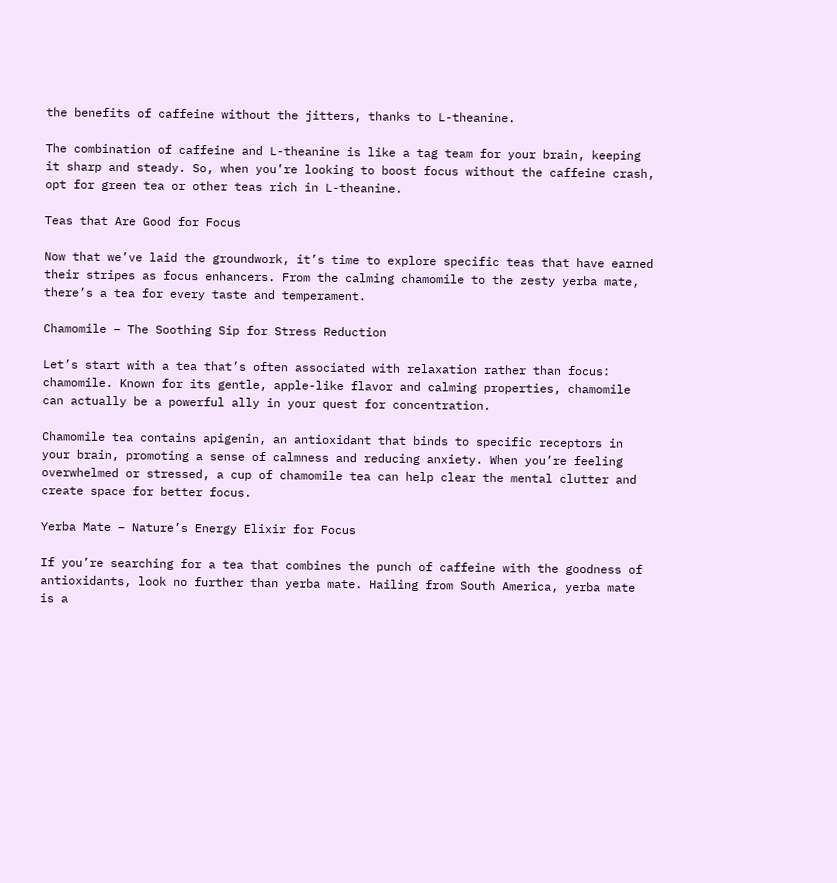the benefits of caffeine without the jitters, thanks to L-theanine.

The combination of caffeine and L-theanine is like a tag team for your brain, keeping it sharp and steady. So, when you’re looking to boost focus without the caffeine crash, opt for green tea or other teas rich in L-theanine.

Teas that Are Good for Focus

Now that we’ve laid the groundwork, it’s time to explore specific teas that have earned their stripes as focus enhancers. From the calming chamomile to the zesty yerba mate, there’s a tea for every taste and temperament.

Chamomile – The Soothing Sip for Stress Reduction

Let’s start with a tea that’s often associated with relaxation rather than focus: chamomile. Known for its gentle, apple-like flavor and calming properties, chamomile can actually be a powerful ally in your quest for concentration.

Chamomile tea contains apigenin, an antioxidant that binds to specific receptors in your brain, promoting a sense of calmness and reducing anxiety. When you’re feeling overwhelmed or stressed, a cup of chamomile tea can help clear the mental clutter and create space for better focus.

Yerba Mate – Nature’s Energy Elixir for Focus

If you’re searching for a tea that combines the punch of caffeine with the goodness of antioxidants, look no further than yerba mate. Hailing from South America, yerba mate is a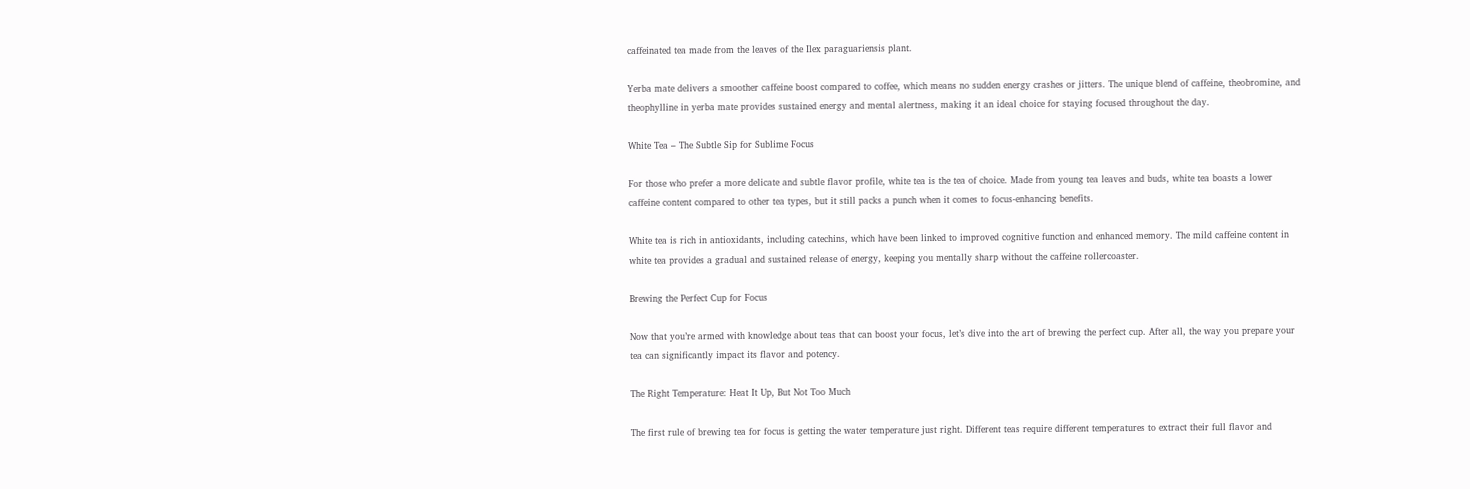caffeinated tea made from the leaves of the Ilex paraguariensis plant.

Yerba mate delivers a smoother caffeine boost compared to coffee, which means no sudden energy crashes or jitters. The unique blend of caffeine, theobromine, and theophylline in yerba mate provides sustained energy and mental alertness, making it an ideal choice for staying focused throughout the day.

White Tea – The Subtle Sip for Sublime Focus

For those who prefer a more delicate and subtle flavor profile, white tea is the tea of choice. Made from young tea leaves and buds, white tea boasts a lower caffeine content compared to other tea types, but it still packs a punch when it comes to focus-enhancing benefits.

White tea is rich in antioxidants, including catechins, which have been linked to improved cognitive function and enhanced memory. The mild caffeine content in white tea provides a gradual and sustained release of energy, keeping you mentally sharp without the caffeine rollercoaster.

Brewing the Perfect Cup for Focus

Now that you’re armed with knowledge about teas that can boost your focus, let’s dive into the art of brewing the perfect cup. After all, the way you prepare your tea can significantly impact its flavor and potency.

The Right Temperature: Heat It Up, But Not Too Much

The first rule of brewing tea for focus is getting the water temperature just right. Different teas require different temperatures to extract their full flavor and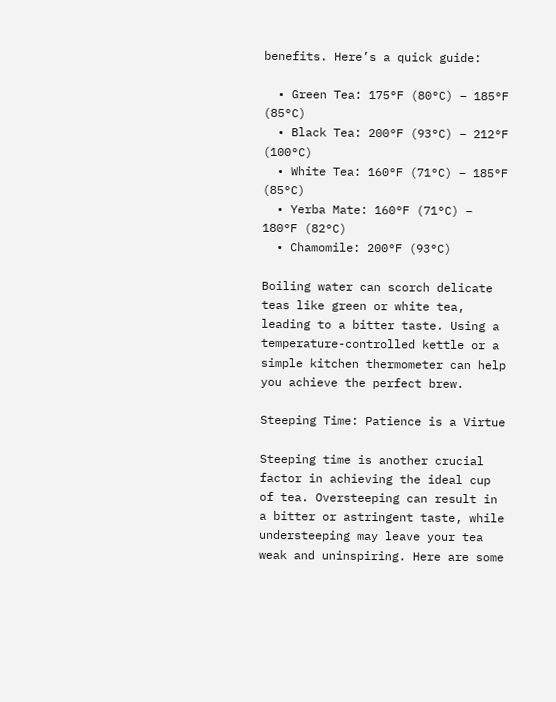benefits. Here’s a quick guide:

  • Green Tea: 175°F (80°C) – 185°F (85°C)
  • Black Tea: 200°F (93°C) – 212°F (100°C)
  • White Tea: 160°F (71°C) – 185°F (85°C)
  • Yerba Mate: 160°F (71°C) – 180°F (82°C)
  • Chamomile: 200°F (93°C)

Boiling water can scorch delicate teas like green or white tea, leading to a bitter taste. Using a temperature-controlled kettle or a simple kitchen thermometer can help you achieve the perfect brew.

Steeping Time: Patience is a Virtue

Steeping time is another crucial factor in achieving the ideal cup of tea. Oversteeping can result in a bitter or astringent taste, while understeeping may leave your tea weak and uninspiring. Here are some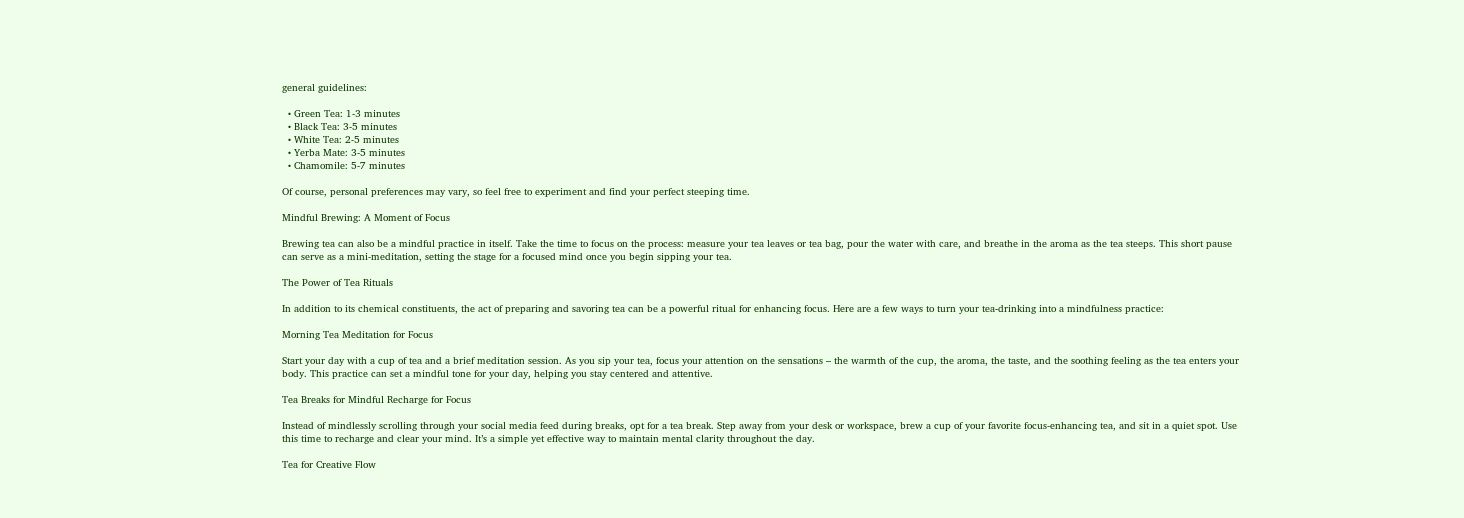general guidelines:

  • Green Tea: 1-3 minutes
  • Black Tea: 3-5 minutes
  • White Tea: 2-5 minutes
  • Yerba Mate: 3-5 minutes
  • Chamomile: 5-7 minutes

Of course, personal preferences may vary, so feel free to experiment and find your perfect steeping time.

Mindful Brewing: A Moment of Focus

Brewing tea can also be a mindful practice in itself. Take the time to focus on the process: measure your tea leaves or tea bag, pour the water with care, and breathe in the aroma as the tea steeps. This short pause can serve as a mini-meditation, setting the stage for a focused mind once you begin sipping your tea.

The Power of Tea Rituals

In addition to its chemical constituents, the act of preparing and savoring tea can be a powerful ritual for enhancing focus. Here are a few ways to turn your tea-drinking into a mindfulness practice:

Morning Tea Meditation for Focus

Start your day with a cup of tea and a brief meditation session. As you sip your tea, focus your attention on the sensations – the warmth of the cup, the aroma, the taste, and the soothing feeling as the tea enters your body. This practice can set a mindful tone for your day, helping you stay centered and attentive.

Tea Breaks for Mindful Recharge for Focus

Instead of mindlessly scrolling through your social media feed during breaks, opt for a tea break. Step away from your desk or workspace, brew a cup of your favorite focus-enhancing tea, and sit in a quiet spot. Use this time to recharge and clear your mind. It’s a simple yet effective way to maintain mental clarity throughout the day.

Tea for Creative Flow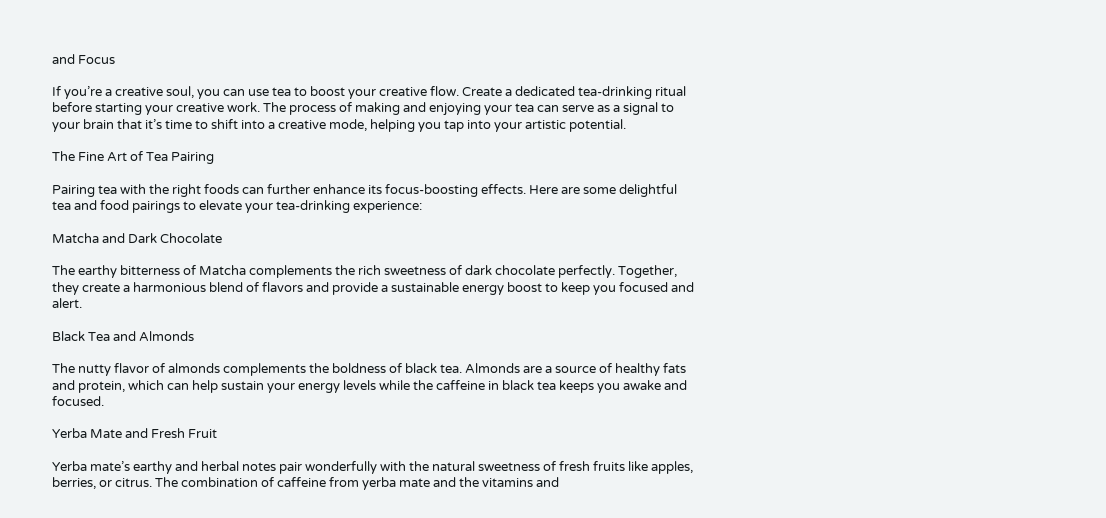and Focus

If you’re a creative soul, you can use tea to boost your creative flow. Create a dedicated tea-drinking ritual before starting your creative work. The process of making and enjoying your tea can serve as a signal to your brain that it’s time to shift into a creative mode, helping you tap into your artistic potential.

The Fine Art of Tea Pairing

Pairing tea with the right foods can further enhance its focus-boosting effects. Here are some delightful tea and food pairings to elevate your tea-drinking experience:

Matcha and Dark Chocolate

The earthy bitterness of Matcha complements the rich sweetness of dark chocolate perfectly. Together, they create a harmonious blend of flavors and provide a sustainable energy boost to keep you focused and alert.

Black Tea and Almonds

The nutty flavor of almonds complements the boldness of black tea. Almonds are a source of healthy fats and protein, which can help sustain your energy levels while the caffeine in black tea keeps you awake and focused.

Yerba Mate and Fresh Fruit

Yerba mate’s earthy and herbal notes pair wonderfully with the natural sweetness of fresh fruits like apples, berries, or citrus. The combination of caffeine from yerba mate and the vitamins and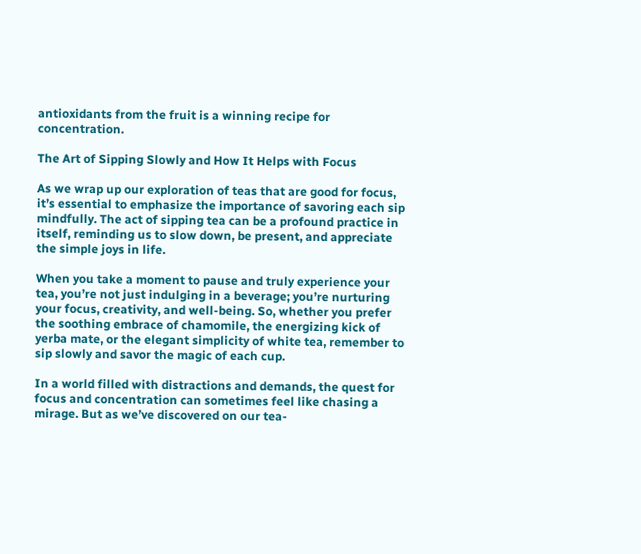antioxidants from the fruit is a winning recipe for concentration.

The Art of Sipping Slowly and How It Helps with Focus

As we wrap up our exploration of teas that are good for focus, it’s essential to emphasize the importance of savoring each sip mindfully. The act of sipping tea can be a profound practice in itself, reminding us to slow down, be present, and appreciate the simple joys in life.

When you take a moment to pause and truly experience your tea, you’re not just indulging in a beverage; you’re nurturing your focus, creativity, and well-being. So, whether you prefer the soothing embrace of chamomile, the energizing kick of yerba mate, or the elegant simplicity of white tea, remember to sip slowly and savor the magic of each cup.

In a world filled with distractions and demands, the quest for focus and concentration can sometimes feel like chasing a mirage. But as we’ve discovered on our tea-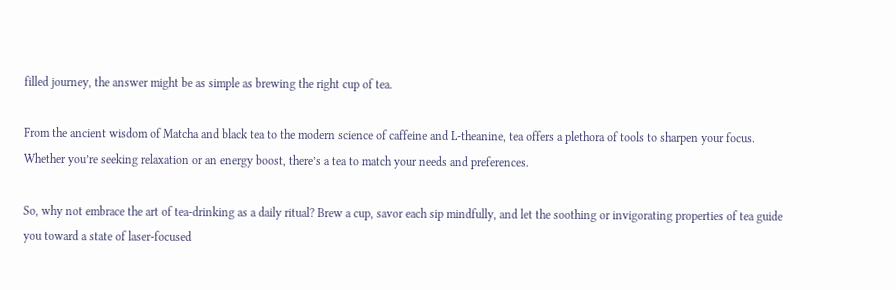filled journey, the answer might be as simple as brewing the right cup of tea.

From the ancient wisdom of Matcha and black tea to the modern science of caffeine and L-theanine, tea offers a plethora of tools to sharpen your focus. Whether you’re seeking relaxation or an energy boost, there’s a tea to match your needs and preferences.

So, why not embrace the art of tea-drinking as a daily ritual? Brew a cup, savor each sip mindfully, and let the soothing or invigorating properties of tea guide you toward a state of laser-focused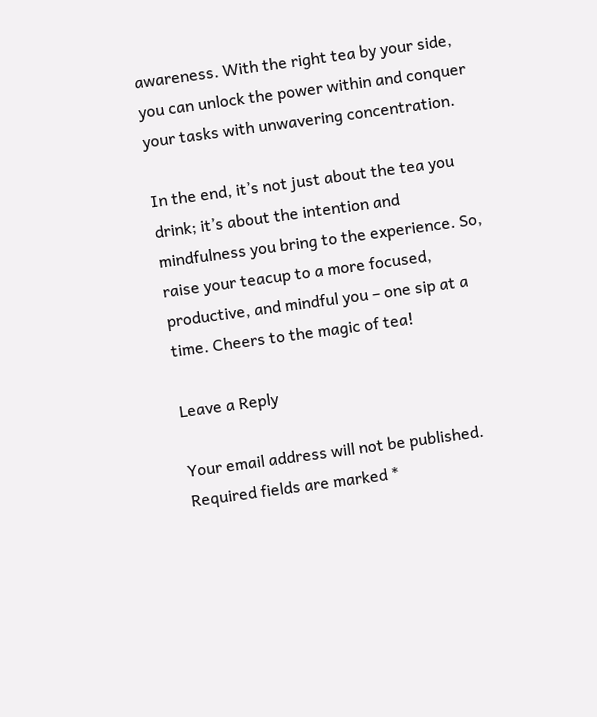awareness. With the right tea by your side, you can unlock the power within and conquer your tasks with unwavering concentration.

In the end, it’s not just about the tea you drink; it’s about the intention and mindfulness you bring to the experience. So, raise your teacup to a more focused, productive, and mindful you – one sip at a time. Cheers to the magic of tea!

Leave a Reply

Your email address will not be published. Required fields are marked *